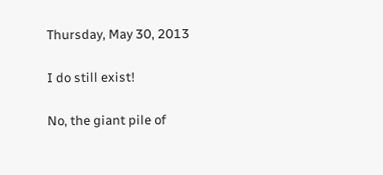Thursday, May 30, 2013

I do still exist!

No, the giant pile of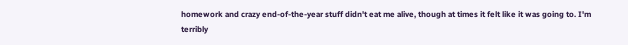homework and crazy end-of-the-year stuff didn't eat me alive, though at times it felt like it was going to. I'm terribly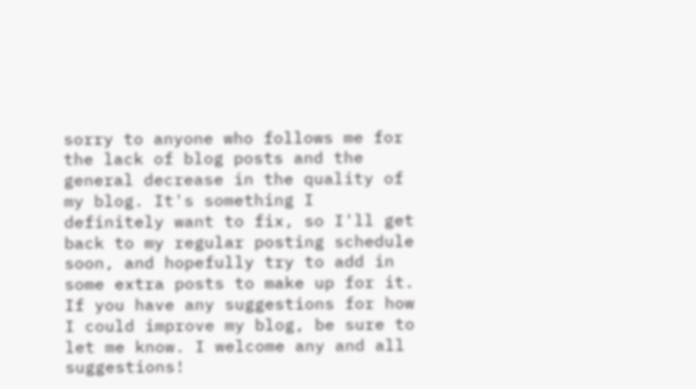sorry to anyone who follows me for the lack of blog posts and the general decrease in the quality of my blog. It's something I definitely want to fix, so I'll get back to my regular posting schedule soon, and hopefully try to add in some extra posts to make up for it. If you have any suggestions for how I could improve my blog, be sure to let me know. I welcome any and all suggestions!